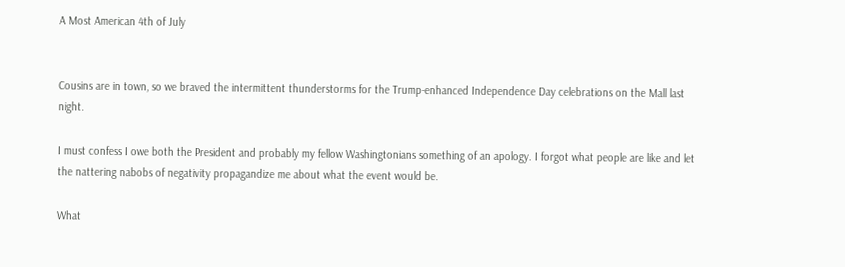A Most American 4th of July


Cousins are in town, so we braved the intermittent thunderstorms for the Trump-enhanced Independence Day celebrations on the Mall last night.

I must confess I owe both the President and probably my fellow Washingtonians something of an apology. I forgot what people are like and let the nattering nabobs of negativity propagandize me about what the event would be.

What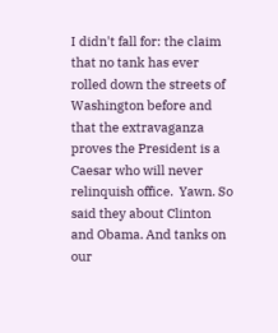I didn't fall for: the claim that no tank has ever rolled down the streets of Washington before and that the extravaganza proves the President is a Caesar who will never relinquish office.  Yawn. So said they about Clinton and Obama. And tanks on our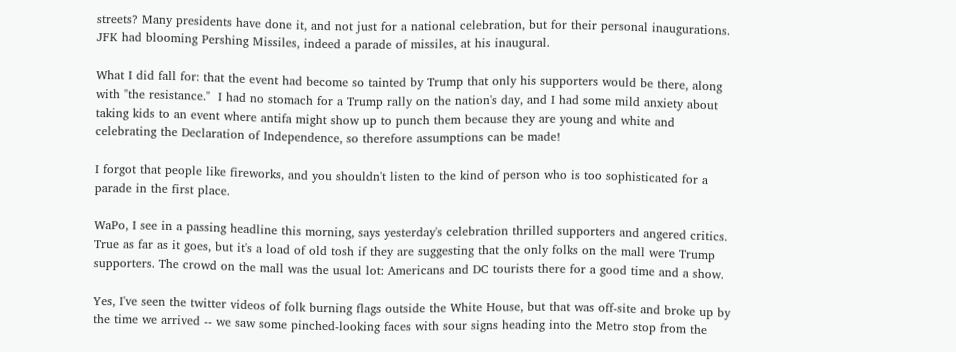streets? Many presidents have done it, and not just for a national celebration, but for their personal inaugurations. JFK had blooming Pershing Missiles, indeed a parade of missiles, at his inaugural.

What I did fall for: that the event had become so tainted by Trump that only his supporters would be there, along with "the resistance."  I had no stomach for a Trump rally on the nation's day, and I had some mild anxiety about taking kids to an event where antifa might show up to punch them because they are young and white and celebrating the Declaration of Independence, so therefore assumptions can be made!

I forgot that people like fireworks, and you shouldn't listen to the kind of person who is too sophisticated for a parade in the first place.

WaPo, I see in a passing headline this morning, says yesterday's celebration thrilled supporters and angered critics. True as far as it goes, but it's a load of old tosh if they are suggesting that the only folks on the mall were Trump supporters. The crowd on the mall was the usual lot: Americans and DC tourists there for a good time and a show.

Yes, I've seen the twitter videos of folk burning flags outside the White House, but that was off-site and broke up by the time we arrived -- we saw some pinched-looking faces with sour signs heading into the Metro stop from the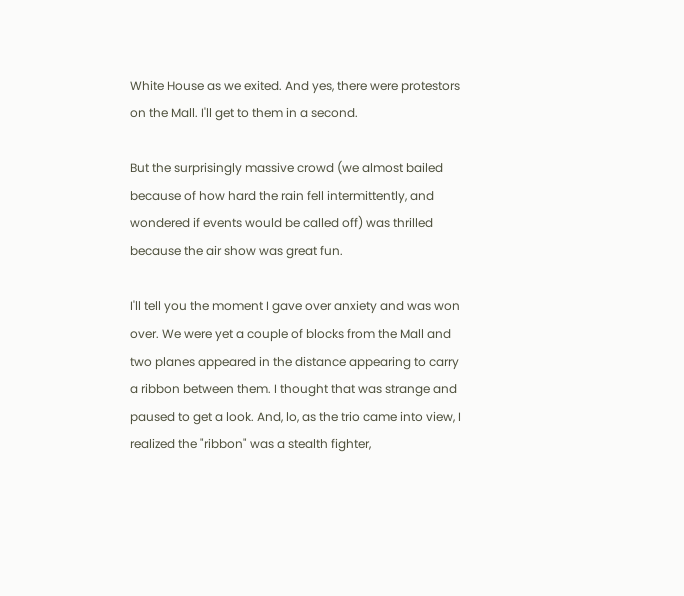White House as we exited. And yes, there were protestors on the Mall. I'll get to them in a second.

But the surprisingly massive crowd (we almost bailed because of how hard the rain fell intermittently, and wondered if events would be called off) was thrilled because the air show was great fun.

I'll tell you the moment I gave over anxiety and was won over. We were yet a couple of blocks from the Mall and two planes appeared in the distance appearing to carry a ribbon between them. I thought that was strange and paused to get a look. And, lo, as the trio came into view, I realized the "ribbon" was a stealth fighter,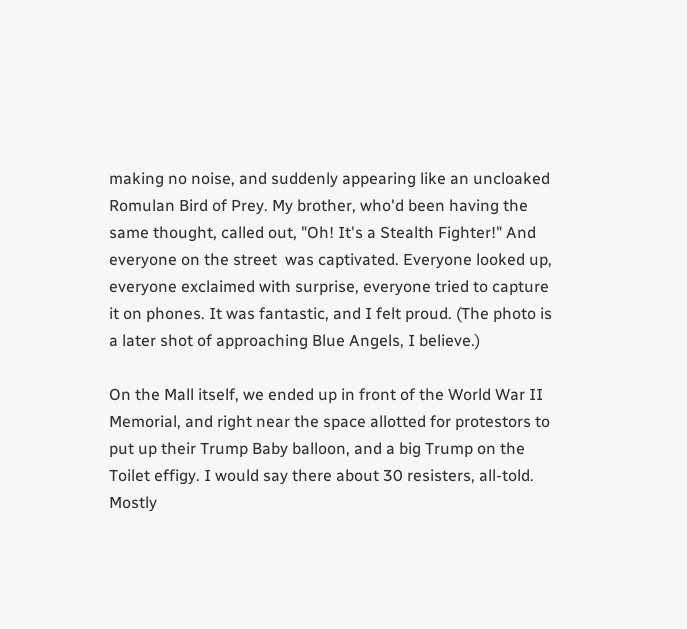making no noise, and suddenly appearing like an uncloaked Romulan Bird of Prey. My brother, who'd been having the same thought, called out, "Oh! It's a Stealth Fighter!" And everyone on the street  was captivated. Everyone looked up, everyone exclaimed with surprise, everyone tried to capture it on phones. It was fantastic, and I felt proud. (The photo is a later shot of approaching Blue Angels, I believe.)

On the Mall itself, we ended up in front of the World War II Memorial, and right near the space allotted for protestors to put up their Trump Baby balloon, and a big Trump on the Toilet effigy. I would say there about 30 resisters, all-told. Mostly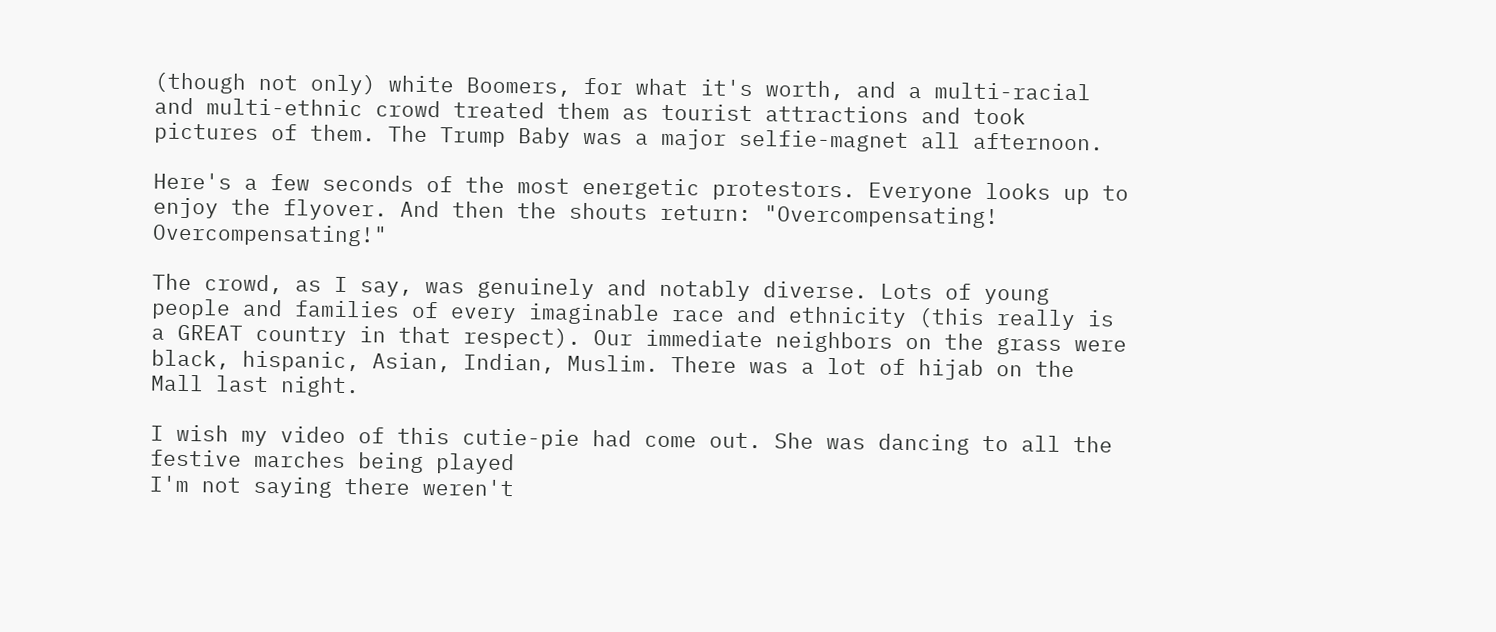(though not only) white Boomers, for what it's worth, and a multi-racial and multi-ethnic crowd treated them as tourist attractions and took pictures of them. The Trump Baby was a major selfie-magnet all afternoon.

Here's a few seconds of the most energetic protestors. Everyone looks up to enjoy the flyover. And then the shouts return: "Overcompensating! Overcompensating!"

The crowd, as I say, was genuinely and notably diverse. Lots of young people and families of every imaginable race and ethnicity (this really is a GREAT country in that respect). Our immediate neighbors on the grass were black, hispanic, Asian, Indian, Muslim. There was a lot of hijab on the Mall last night.

I wish my video of this cutie-pie had come out. She was dancing to all the festive marches being played
I'm not saying there weren't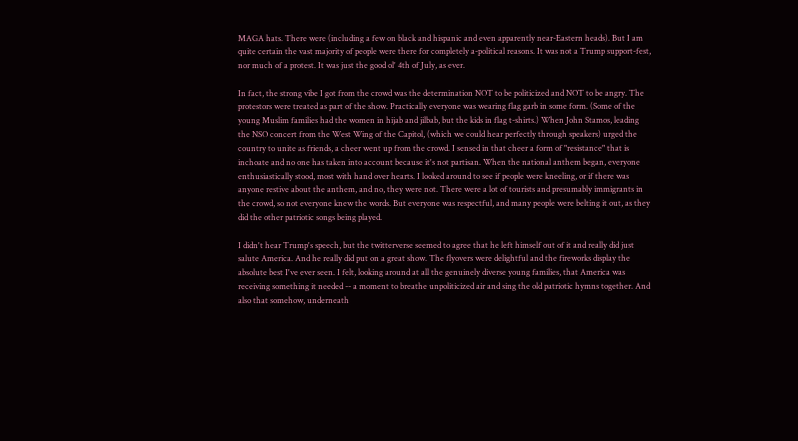MAGA hats. There were (including a few on black and hispanic and even apparently near-Eastern heads). But I am quite certain the vast majority of people were there for completely a-political reasons. It was not a Trump support-fest, nor much of a protest. It was just the good ol' 4th of July, as ever.

In fact, the strong vibe I got from the crowd was the determination NOT to be politicized and NOT to be angry. The protestors were treated as part of the show. Practically everyone was wearing flag garb in some form. (Some of the young Muslim families had the women in hijab and jilbab, but the kids in flag t-shirts.) When John Stamos, leading the NSO concert from the West Wing of the Capitol, (which we could hear perfectly through speakers) urged the country to unite as friends, a cheer went up from the crowd. I sensed in that cheer a form of "resistance" that is inchoate and no one has taken into account because it's not partisan. When the national anthem began, everyone enthusiastically stood, most with hand over hearts. I looked around to see if people were kneeling, or if there was anyone restive about the anthem, and no, they were not. There were a lot of tourists and presumably immigrants in the crowd, so not everyone knew the words. But everyone was respectful, and many people were belting it out, as they did the other patriotic songs being played.

I didn't hear Trump's speech, but the twitterverse seemed to agree that he left himself out of it and really did just salute America. And he really did put on a great show. The flyovers were delightful and the fireworks display the absolute best I've ever seen. I felt, looking around at all the genuinely diverse young families, that America was receiving something it needed -- a moment to breathe unpoliticized air and sing the old patriotic hymns together. And also that somehow, underneath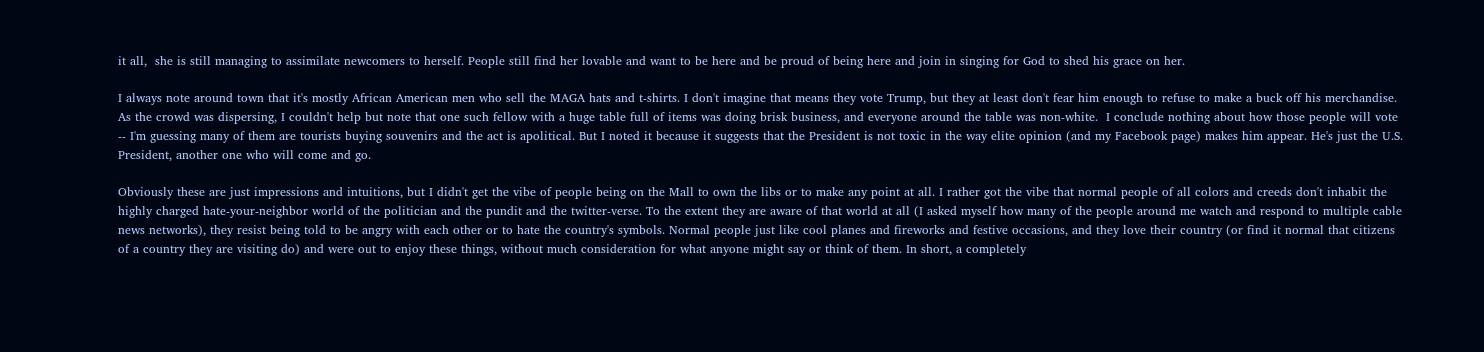it all,  she is still managing to assimilate newcomers to herself. People still find her lovable and want to be here and be proud of being here and join in singing for God to shed his grace on her.

I always note around town that it's mostly African American men who sell the MAGA hats and t-shirts. I don't imagine that means they vote Trump, but they at least don't fear him enough to refuse to make a buck off his merchandise. As the crowd was dispersing, I couldn't help but note that one such fellow with a huge table full of items was doing brisk business, and everyone around the table was non-white.  I conclude nothing about how those people will vote -- I'm guessing many of them are tourists buying souvenirs and the act is apolitical. But I noted it because it suggests that the President is not toxic in the way elite opinion (and my Facebook page) makes him appear. He's just the U.S. President, another one who will come and go.

Obviously these are just impressions and intuitions, but I didn't get the vibe of people being on the Mall to own the libs or to make any point at all. I rather got the vibe that normal people of all colors and creeds don't inhabit the highly charged hate-your-neighbor world of the politician and the pundit and the twitter-verse. To the extent they are aware of that world at all (I asked myself how many of the people around me watch and respond to multiple cable news networks), they resist being told to be angry with each other or to hate the country's symbols. Normal people just like cool planes and fireworks and festive occasions, and they love their country (or find it normal that citizens of a country they are visiting do) and were out to enjoy these things, without much consideration for what anyone might say or think of them. In short, a completely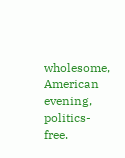wholesome, American evening, politics-free.